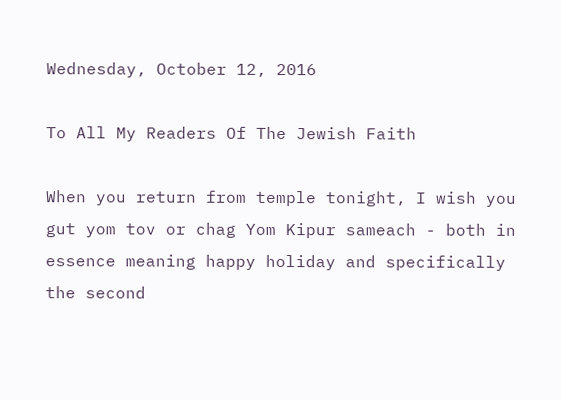Wednesday, October 12, 2016

To All My Readers Of The Jewish Faith

When you return from temple tonight, I wish you gut yom tov or chag Yom Kipur sameach - both in essence meaning happy holiday and specifically the second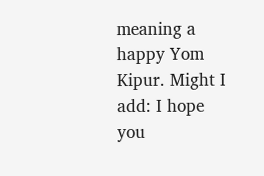meaning a happy Yom Kipur. Might I add: I hope you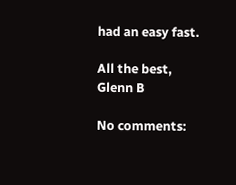had an easy fast.

All the best,
Glenn B

No comments: